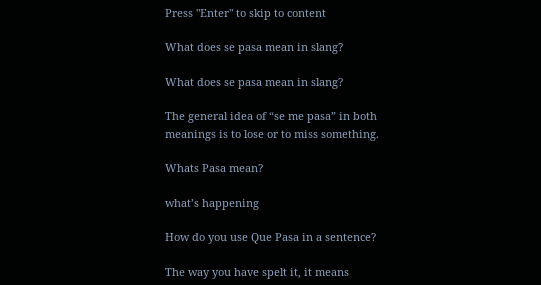Press "Enter" to skip to content

What does se pasa mean in slang?

What does se pasa mean in slang?

The general idea of “se me pasa” in both meanings is to lose or to miss something.

Whats Pasa mean?

what’s happening

How do you use Que Pasa in a sentence?

The way you have spelt it, it means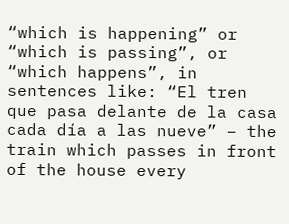“which is happening” or “which is passing”, or “which happens”, in sentences like: “El tren que pasa delante de la casa cada día a las nueve” – the train which passes in front of the house every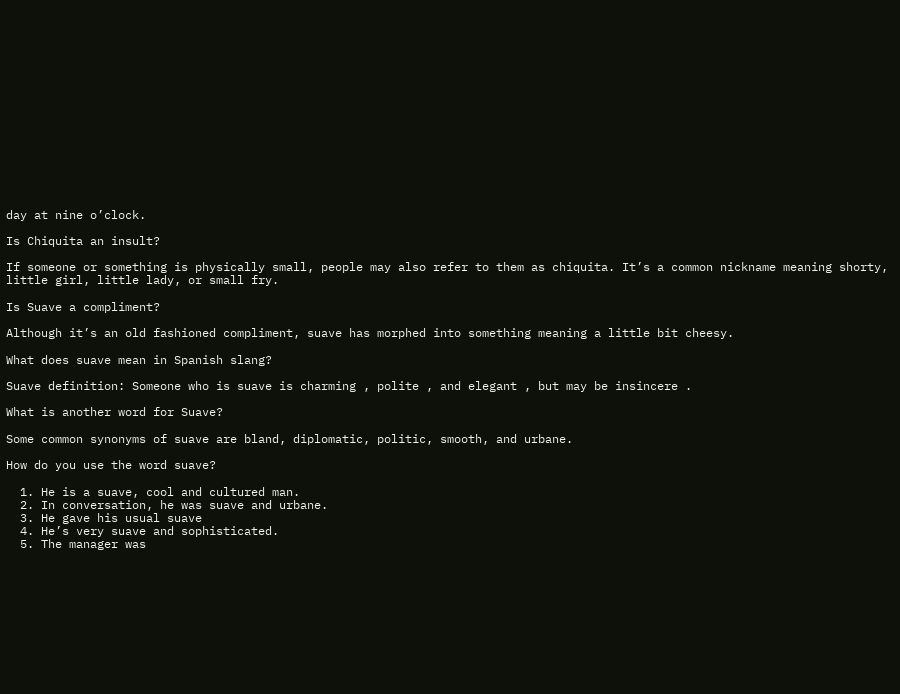day at nine o’clock.

Is Chiquita an insult?

If someone or something is physically small, people may also refer to them as chiquita. It’s a common nickname meaning shorty, little girl, little lady, or small fry.

Is Suave a compliment?

Although it’s an old fashioned compliment, suave has morphed into something meaning a little bit cheesy.

What does suave mean in Spanish slang?

Suave definition: Someone who is suave is charming , polite , and elegant , but may be insincere .

What is another word for Suave?

Some common synonyms of suave are bland, diplomatic, politic, smooth, and urbane.

How do you use the word suave?

  1. He is a suave, cool and cultured man.
  2. In conversation, he was suave and urbane.
  3. He gave his usual suave
  4. He’s very suave and sophisticated.
  5. The manager was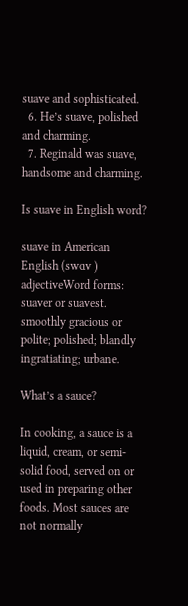suave and sophisticated.
  6. He’s suave, polished and charming.
  7. Reginald was suave, handsome and charming.

Is suave in English word?

suave in American English (swɑv ) adjectiveWord forms: suaver or suavest. smoothly gracious or polite; polished; blandly ingratiating; urbane.

What’s a sauce?

In cooking, a sauce is a liquid, cream, or semi-solid food, served on or used in preparing other foods. Most sauces are not normally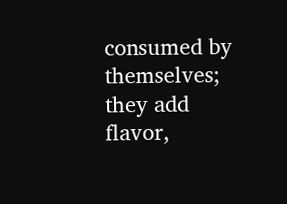consumed by themselves; they add flavor,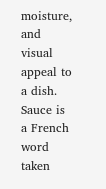moisture, and visual appeal to a dish. Sauce is a French word taken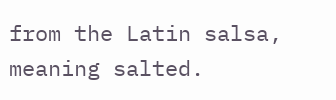from the Latin salsa, meaning salted.